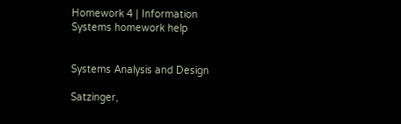Homework 4 | Information Systems homework help


Systems Analysis and Design

Satzinger,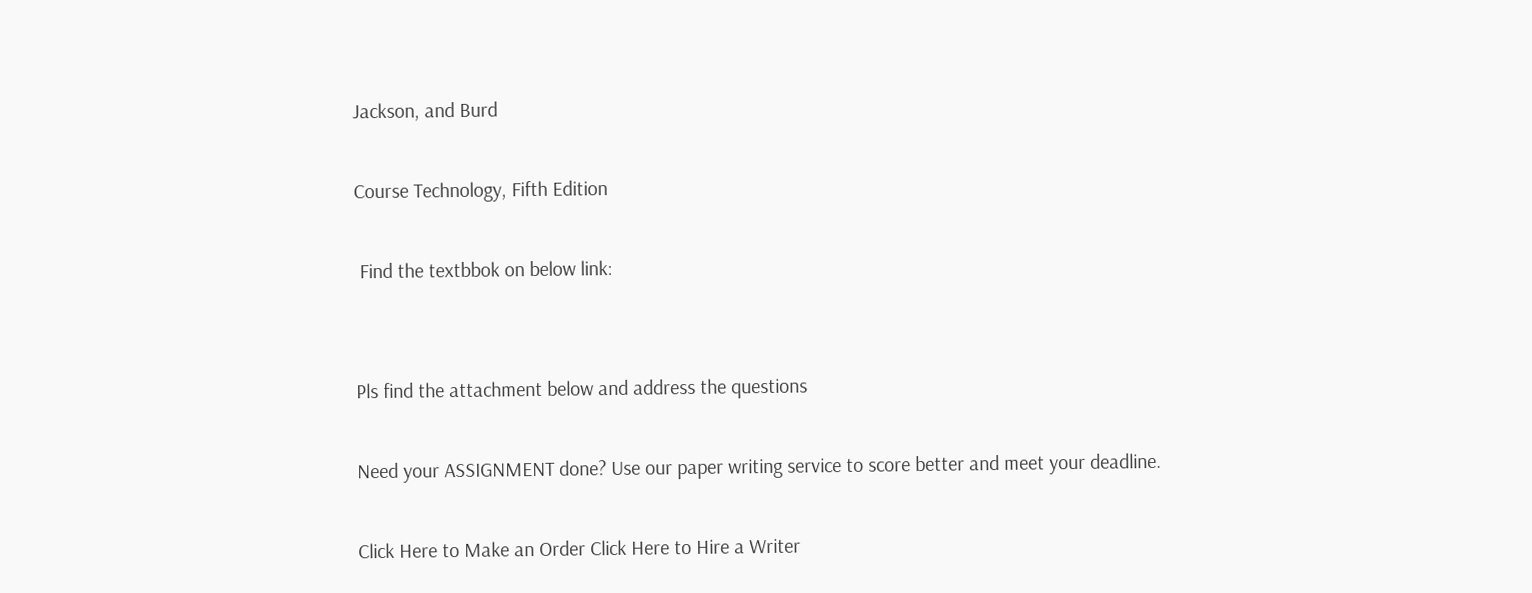Jackson, and Burd

Course Technology, Fifth Edition

 Find the textbbok on below link:


Pls find the attachment below and address the questions

Need your ASSIGNMENT done? Use our paper writing service to score better and meet your deadline.

Click Here to Make an Order Click Here to Hire a Writer